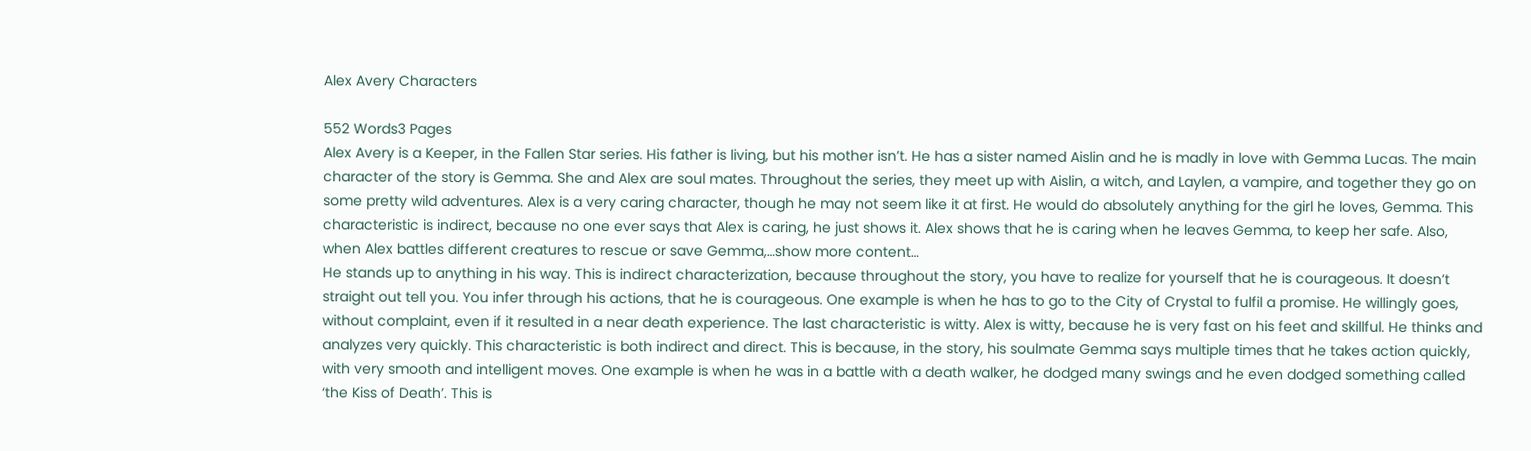Alex Avery Characters

552 Words3 Pages
Alex Avery is a Keeper, in the Fallen Star series. His father is living, but his mother isn’t. He has a sister named Aislin and he is madly in love with Gemma Lucas. The main character of the story is Gemma. She and Alex are soul mates. Throughout the series, they meet up with Aislin, a witch, and Laylen, a vampire, and together they go on some pretty wild adventures. Alex is a very caring character, though he may not seem like it at first. He would do absolutely anything for the girl he loves, Gemma. This characteristic is indirect, because no one ever says that Alex is caring, he just shows it. Alex shows that he is caring when he leaves Gemma, to keep her safe. Also, when Alex battles different creatures to rescue or save Gemma,…show more content…
He stands up to anything in his way. This is indirect characterization, because throughout the story, you have to realize for yourself that he is courageous. It doesn’t straight out tell you. You infer through his actions, that he is courageous. One example is when he has to go to the City of Crystal to fulfil a promise. He willingly goes, without complaint, even if it resulted in a near death experience. The last characteristic is witty. Alex is witty, because he is very fast on his feet and skillful. He thinks and analyzes very quickly. This characteristic is both indirect and direct. This is because, in the story, his soulmate Gemma says multiple times that he takes action quickly, with very smooth and intelligent moves. One example is when he was in a battle with a death walker, he dodged many swings and he even dodged something called ‘the Kiss of Death’. This is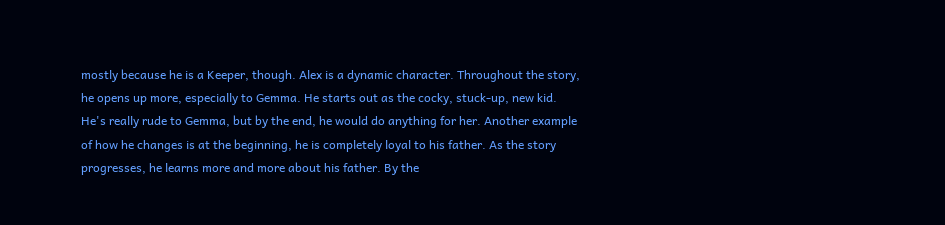mostly because he is a Keeper, though. Alex is a dynamic character. Throughout the story, he opens up more, especially to Gemma. He starts out as the cocky, stuck-up, new kid. He's really rude to Gemma, but by the end, he would do anything for her. Another example of how he changes is at the beginning, he is completely loyal to his father. As the story progresses, he learns more and more about his father. By the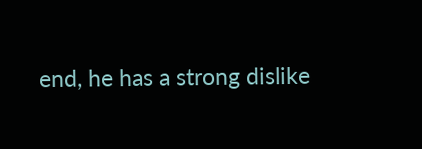end, he has a strong dislike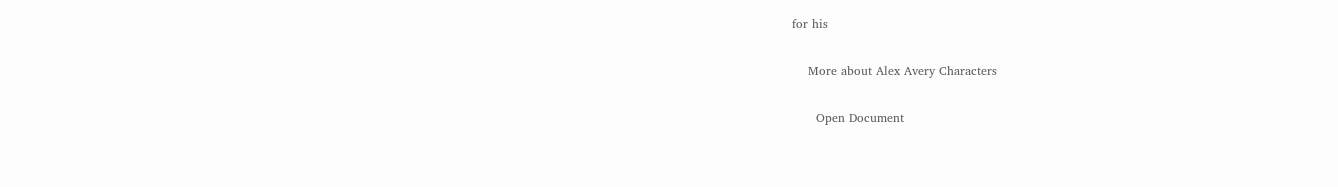for his

    More about Alex Avery Characters

      Open Document